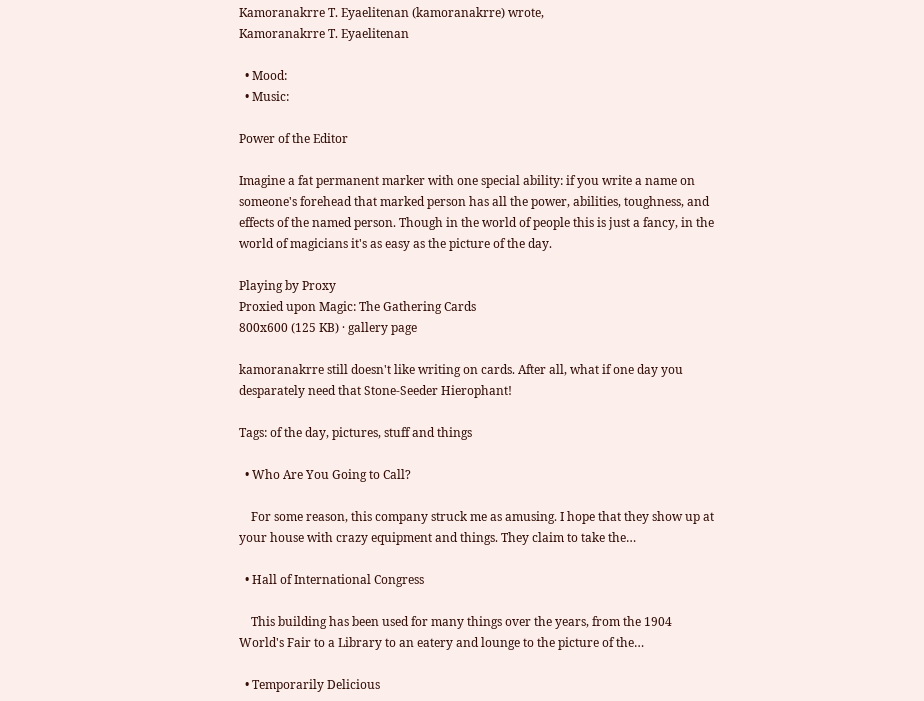Kamoranakrre T. Eyaelitenan (kamoranakrre) wrote,
Kamoranakrre T. Eyaelitenan

  • Mood:
  • Music:

Power of the Editor

Imagine a fat permanent marker with one special ability: if you write a name on someone's forehead that marked person has all the power, abilities, toughness, and effects of the named person. Though in the world of people this is just a fancy, in the world of magicians it's as easy as the picture of the day.

Playing by Proxy
Proxied upon Magic: The Gathering Cards
800x600 (125 KB) · gallery page

kamoranakrre still doesn't like writing on cards. After all, what if one day you desparately need that Stone-Seeder Hierophant!

Tags: of the day, pictures, stuff and things

  • Who Are You Going to Call?

    For some reason, this company struck me as amusing. I hope that they show up at your house with crazy equipment and things. They claim to take the…

  • Hall of International Congress

    This building has been used for many things over the years, from the 1904 World's Fair to a Library to an eatery and lounge to the picture of the…

  • Temporarily Delicious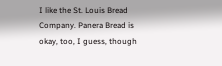I like the St. Louis Bread Company. Panera Bread is okay, too, I guess, though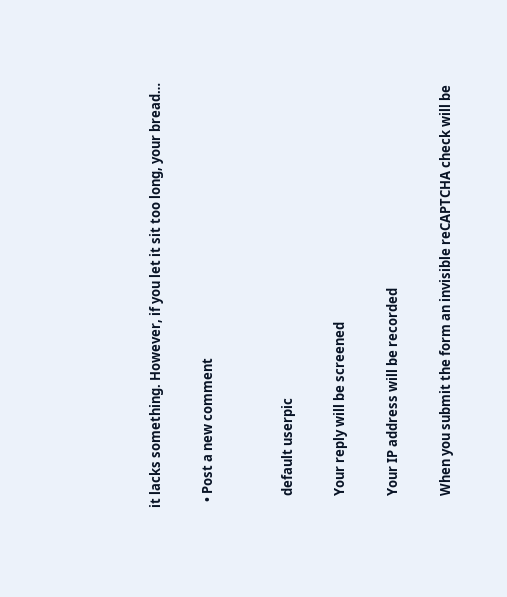it lacks something. However, if you let it sit too long, your bread…

  • Post a new comment


    default userpic

    Your reply will be screened

    Your IP address will be recorded

    When you submit the form an invisible reCAPTCHA check will be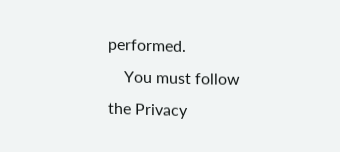performed.
    You must follow the Privacy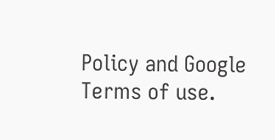Policy and Google Terms of use.